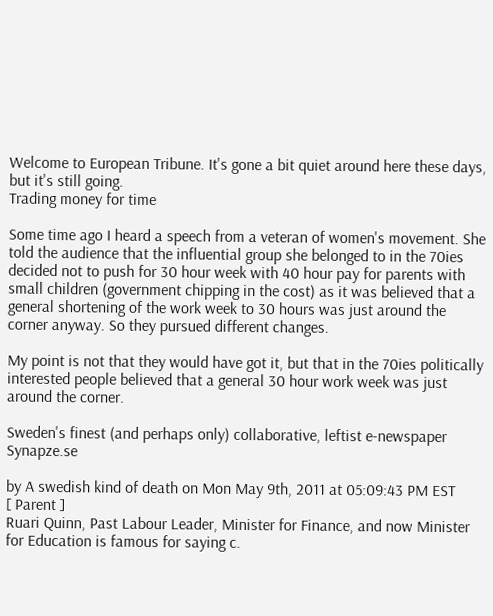Welcome to European Tribune. It's gone a bit quiet around here these days, but it's still going.
Trading money for time

Some time ago I heard a speech from a veteran of women's movement. She told the audience that the influential group she belonged to in the 70ies decided not to push for 30 hour week with 40 hour pay for parents with small children (government chipping in the cost) as it was believed that a general shortening of the work week to 30 hours was just around the corner anyway. So they pursued different changes.

My point is not that they would have got it, but that in the 70ies politically interested people believed that a general 30 hour work week was just around the corner.

Sweden's finest (and perhaps only) collaborative, leftist e-newspaper Synapze.se

by A swedish kind of death on Mon May 9th, 2011 at 05:09:43 PM EST
[ Parent ]
Ruari Quinn, Past Labour Leader, Minister for Finance, and now Minister for Education is famous for saying c.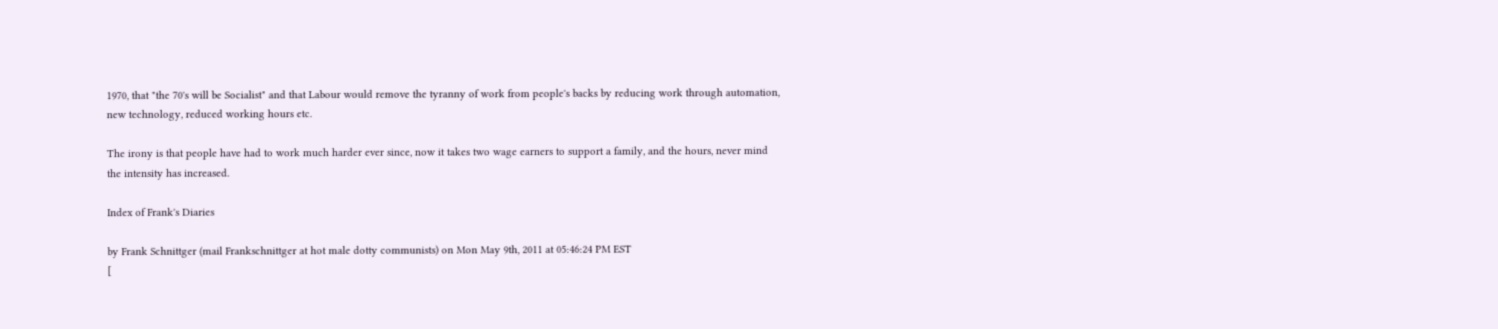1970, that "the 70's will be Socialist" and that Labour would remove the tyranny of work from people's backs by reducing work through automation, new technology, reduced working hours etc.

The irony is that people have had to work much harder ever since, now it takes two wage earners to support a family, and the hours, never mind the intensity has increased.

Index of Frank's Diaries

by Frank Schnittger (mail Frankschnittger at hot male dotty communists) on Mon May 9th, 2011 at 05:46:24 PM EST
[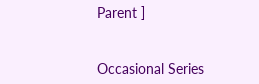Parent ]


Occasional Series